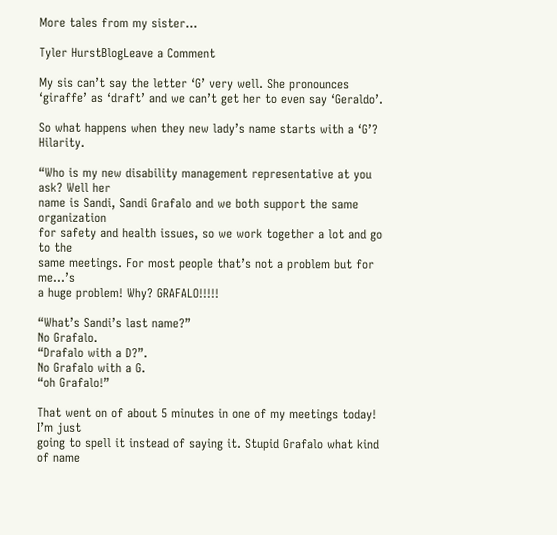More tales from my sister…

Tyler HurstBlogLeave a Comment

My sis can’t say the letter ‘G’ very well. She pronounces ‘giraffe’ as ‘draft’ and we can’t get her to even say ‘Geraldo’.

So what happens when they new lady’s name starts with a ‘G’? Hilarity.

“Who is my new disability management representative at you ask? Well her
name is Sandi, Sandi Grafalo and we both support the same organization
for safety and health issues, so we work together a lot and go to the
same meetings. For most people that’s not a problem but for me…’s
a huge problem! Why? GRAFALO!!!!!

“What’s Sandi’s last name?”
No Grafalo.
“Drafalo with a D?”.
No Grafalo with a G.
“oh Grafalo!”

That went on of about 5 minutes in one of my meetings today! I’m just
going to spell it instead of saying it. Stupid Grafalo what kind of name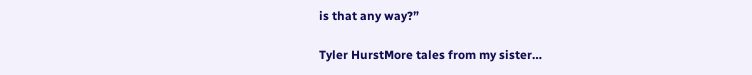is that any way?”

Tyler HurstMore tales from my sister…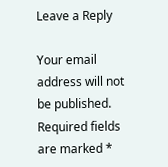Leave a Reply

Your email address will not be published. Required fields are marked *